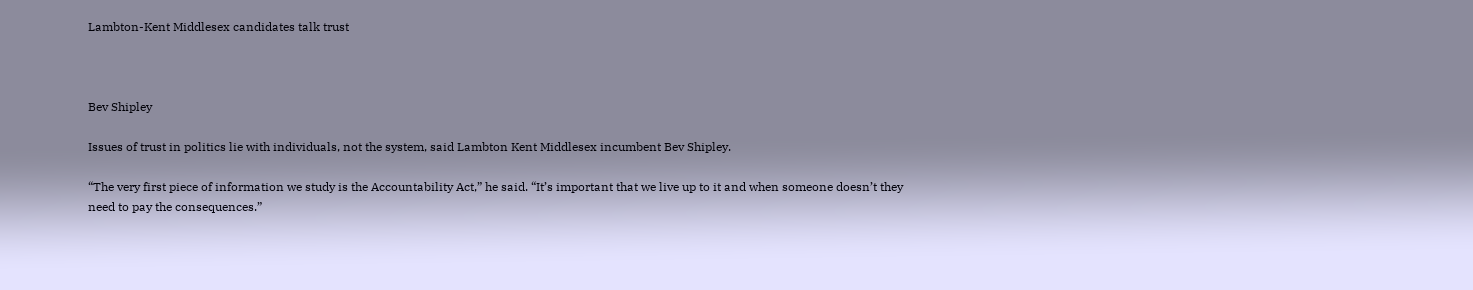Lambton-Kent Middlesex candidates talk trust



Bev Shipley

Issues of trust in politics lie with individuals, not the system, said Lambton Kent Middlesex incumbent Bev Shipley.

“The very first piece of information we study is the Accountability Act,” he said. “It’s important that we live up to it and when someone doesn’t they need to pay the consequences.”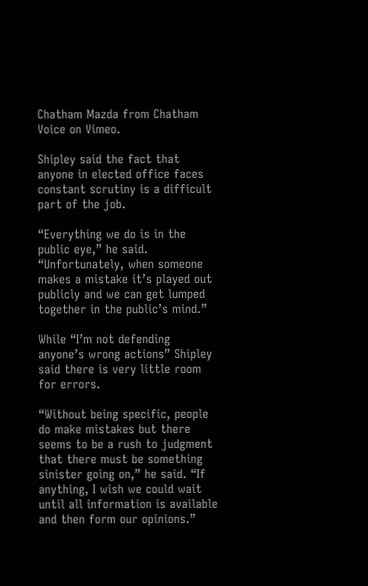Chatham Mazda from Chatham Voice on Vimeo.

Shipley said the fact that anyone in elected office faces constant scrutiny is a difficult part of the job.

“Everything we do is in the public eye,” he said. “Unfortunately, when someone makes a mistake it’s played out publicly and we can get lumped together in the public’s mind.”

While “I’m not defending anyone’s wrong actions” Shipley said there is very little room for errors.

“Without being specific, people do make mistakes but there seems to be a rush to judgment that there must be something sinister going on,” he said. “If anything, I wish we could wait until all information is available and then form our opinions.”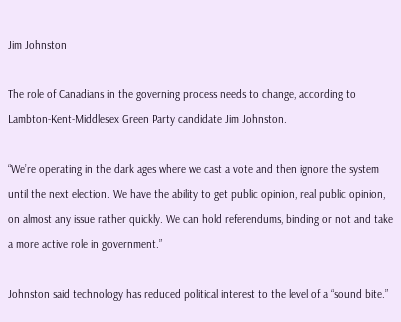Jim Johnston

The role of Canadians in the governing process needs to change, according to Lambton-Kent-Middlesex Green Party candidate Jim Johnston.

“We’re operating in the dark ages where we cast a vote and then ignore the system until the next election. We have the ability to get public opinion, real public opinion, on almost any issue rather quickly. We can hold referendums, binding or not and take a more active role in government.”

Johnston said technology has reduced political interest to the level of a “sound bite.”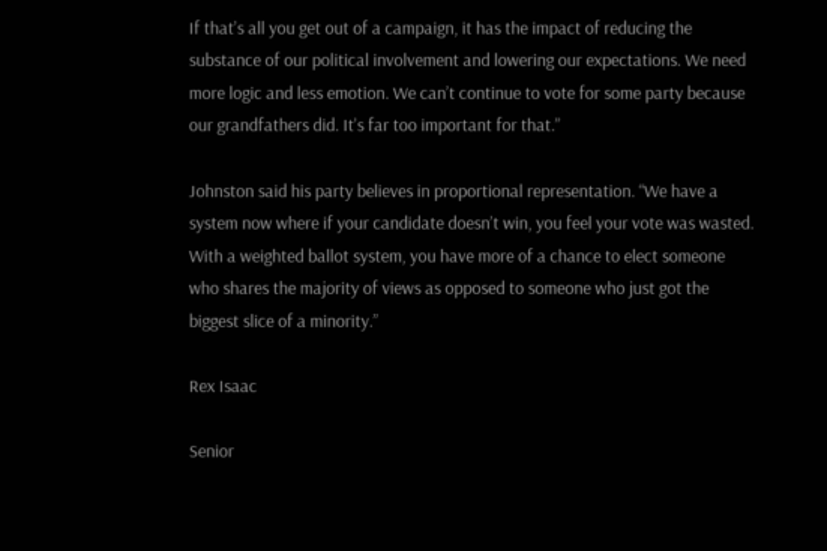If that’s all you get out of a campaign, it has the impact of reducing the substance of our political involvement and lowering our expectations. We need more logic and less emotion. We can’t continue to vote for some party because our grandfathers did. It’s far too important for that.”

Johnston said his party believes in proportional representation. “We have a system now where if your candidate doesn’t win, you feel your vote was wasted. With a weighted ballot system, you have more of a chance to elect someone who shares the majority of views as opposed to someone who just got the biggest slice of a minority.”

Rex Isaac

Senior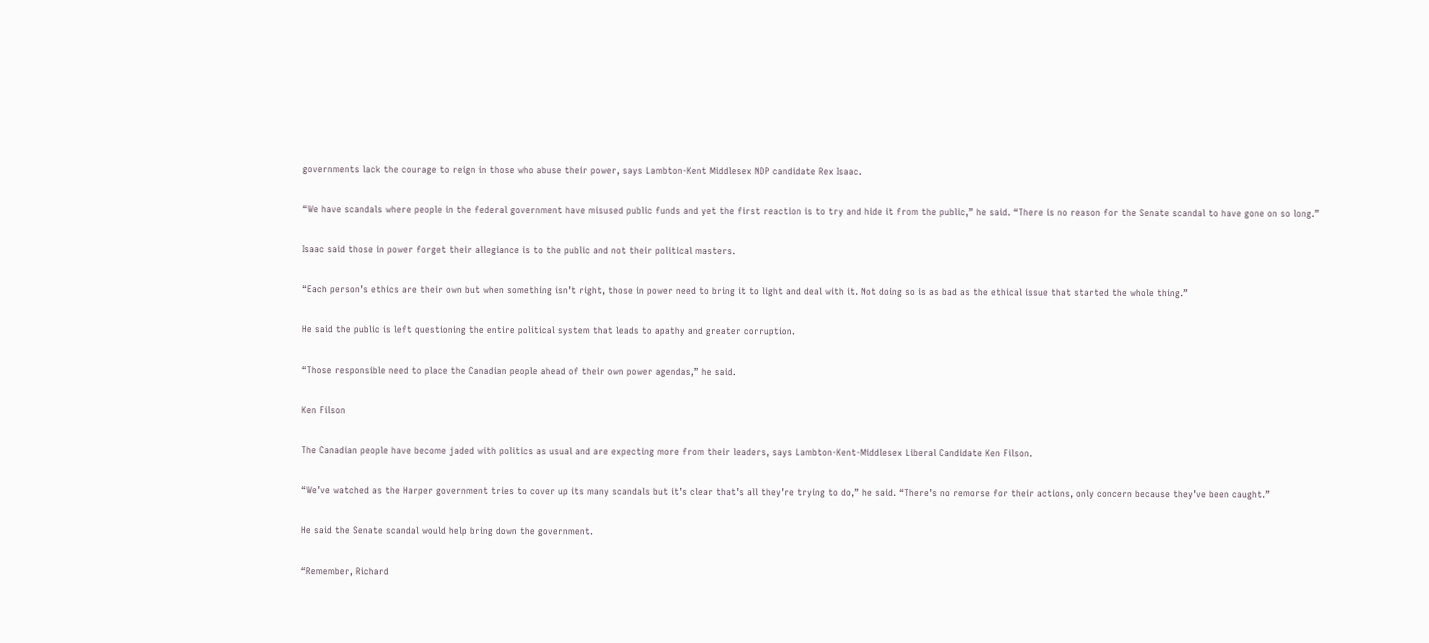governments lack the courage to reign in those who abuse their power, says Lambton-Kent Middlesex NDP candidate Rex Isaac.

“We have scandals where people in the federal government have misused public funds and yet the first reaction is to try and hide it from the public,” he said. “There is no reason for the Senate scandal to have gone on so long.”

Isaac said those in power forget their allegiance is to the public and not their political masters.

“Each person’s ethics are their own but when something isn’t right, those in power need to bring it to light and deal with it. Not doing so is as bad as the ethical issue that started the whole thing.”

He said the public is left questioning the entire political system that leads to apathy and greater corruption.

“Those responsible need to place the Canadian people ahead of their own power agendas,” he said.

Ken Filson

The Canadian people have become jaded with politics as usual and are expecting more from their leaders, says Lambton-Kent-Middlesex Liberal Candidate Ken Filson.

“We’ve watched as the Harper government tries to cover up its many scandals but it’s clear that’s all they’re trying to do,” he said. “There’s no remorse for their actions, only concern because they’ve been caught.”

He said the Senate scandal would help bring down the government.

“Remember, Richard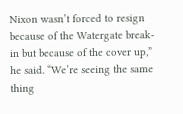Nixon wasn’t forced to resign because of the Watergate break-in but because of the cover up,” he said. “We’re seeing the same thing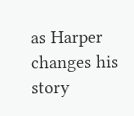as Harper changes his story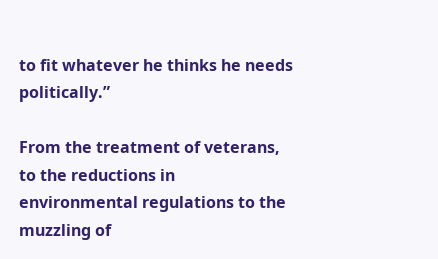to fit whatever he thinks he needs politically.”

From the treatment of veterans, to the reductions in environmental regulations to the muzzling of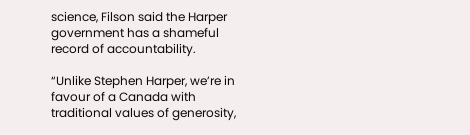science, Filson said the Harper government has a shameful record of accountability.

“Unlike Stephen Harper, we’re in favour of a Canada with traditional values of generosity,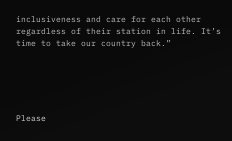inclusiveness and care for each other regardless of their station in life. It’s time to take our country back.”





Please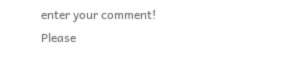enter your comment!
Please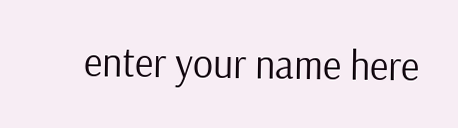enter your name here